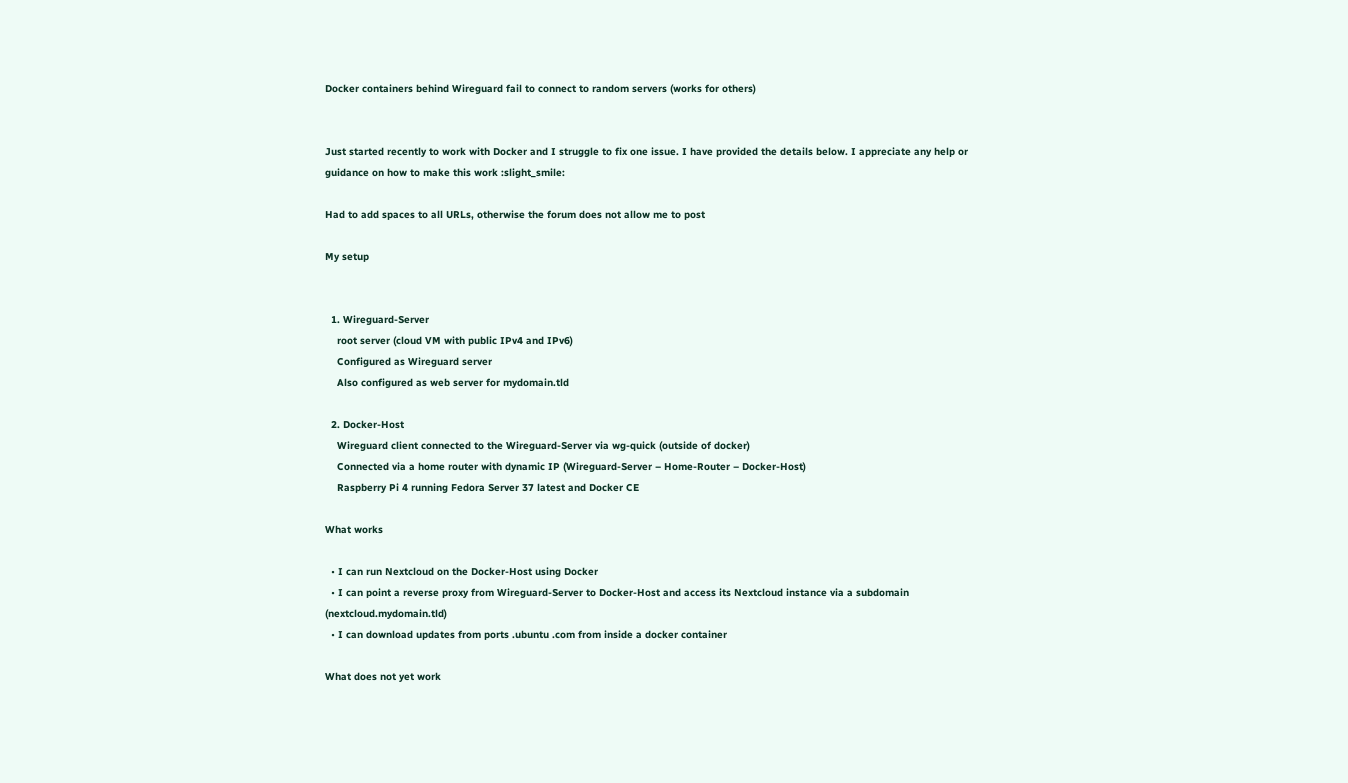Docker containers behind Wireguard fail to connect to random servers (works for others)


Just started recently to work with Docker and I struggle to fix one issue. I have provided the details below. I appreciate any help or guidance on how to make this work :slight_smile:

Had to add spaces to all URLs, otherwise the forum does not allow me to post

My setup


  1. Wireguard-Server
    root server (cloud VM with public IPv4 and IPv6)
    Configured as Wireguard server
    Also configured as web server for mydomain.tld

  2. Docker-Host
    Wireguard client connected to the Wireguard-Server via wg-quick (outside of docker)
    Connected via a home router with dynamic IP (Wireguard-Server – Home-Router – Docker-Host)
    Raspberry Pi 4 running Fedora Server 37 latest and Docker CE

What works

  • I can run Nextcloud on the Docker-Host using Docker
  • I can point a reverse proxy from Wireguard-Server to Docker-Host and access its Nextcloud instance via a subdomain (nextcloud.mydomain.tld)
  • I can download updates from ports .ubuntu .com from inside a docker container

What does not yet work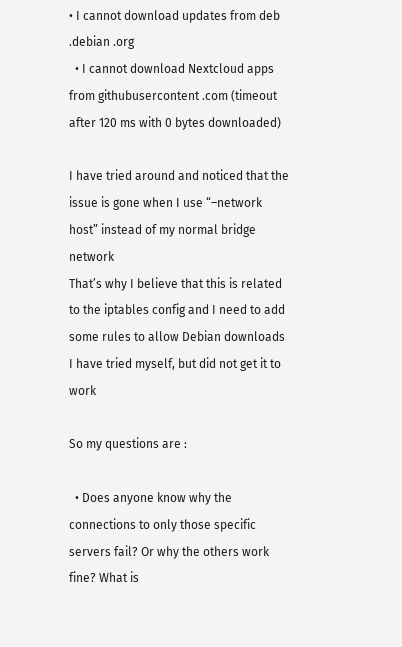• I cannot download updates from deb .debian .org
  • I cannot download Nextcloud apps from githubusercontent .com (timeout after 120 ms with 0 bytes downloaded)

I have tried around and noticed that the issue is gone when I use “–network host” instead of my normal bridge network
That’s why I believe that this is related to the iptables config and I need to add some rules to allow Debian downloads
I have tried myself, but did not get it to work

So my questions are :

  • Does anyone know why the connections to only those specific servers fail? Or why the others work fine? What is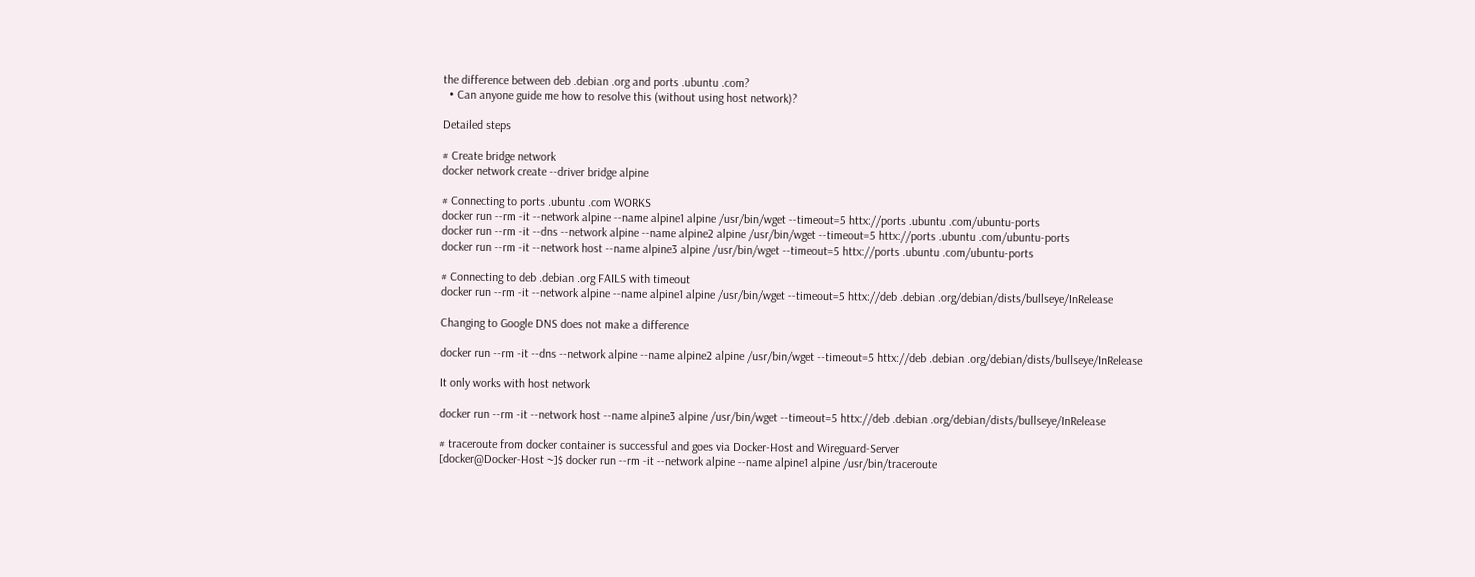the difference between deb .debian .org and ports .ubuntu .com?
  • Can anyone guide me how to resolve this (without using host network)?

Detailed steps

# Create bridge network
docker network create --driver bridge alpine

# Connecting to ports .ubuntu .com WORKS
docker run --rm -it --network alpine --name alpine1 alpine /usr/bin/wget --timeout=5 httx://ports .ubuntu .com/ubuntu-ports
docker run --rm -it --dns --network alpine --name alpine2 alpine /usr/bin/wget --timeout=5 httx://ports .ubuntu .com/ubuntu-ports
docker run --rm -it --network host --name alpine3 alpine /usr/bin/wget --timeout=5 httx://ports .ubuntu .com/ubuntu-ports

# Connecting to deb .debian .org FAILS with timeout
docker run --rm -it --network alpine --name alpine1 alpine /usr/bin/wget --timeout=5 httx://deb .debian .org/debian/dists/bullseye/InRelease

Changing to Google DNS does not make a difference

docker run --rm -it --dns --network alpine --name alpine2 alpine /usr/bin/wget --timeout=5 httx://deb .debian .org/debian/dists/bullseye/InRelease

It only works with host network

docker run --rm -it --network host --name alpine3 alpine /usr/bin/wget --timeout=5 httx://deb .debian .org/debian/dists/bullseye/InRelease

# traceroute from docker container is successful and goes via Docker-Host and Wireguard-Server
[docker@Docker-Host ~]$ docker run --rm -it --network alpine --name alpine1 alpine /usr/bin/traceroute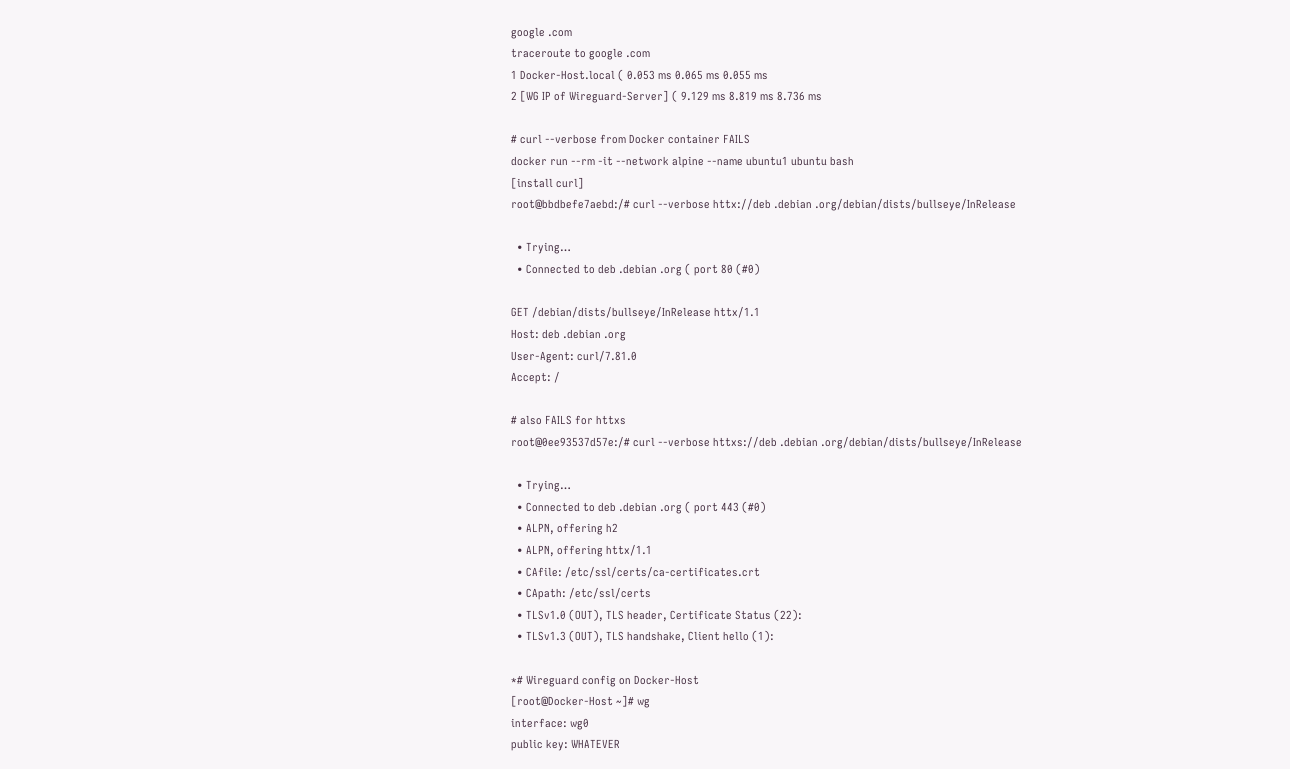google .com
traceroute to google .com
1 Docker-Host.local ( 0.053 ms 0.065 ms 0.055 ms
2 [WG IP of Wireguard-Server] ( 9.129 ms 8.819 ms 8.736 ms

# curl --verbose from Docker container FAILS
docker run --rm -it --network alpine --name ubuntu1 ubuntu bash
[install curl]
root@bbdbefe7aebd:/# curl --verbose httx://deb .debian .org/debian/dists/bullseye/InRelease

  • Trying…
  • Connected to deb .debian .org ( port 80 (#0)

GET /debian/dists/bullseye/InRelease httx/1.1
Host: deb .debian .org
User-Agent: curl/7.81.0
Accept: /

# also FAILS for httxs
root@0ee93537d57e:/# curl --verbose httxs://deb .debian .org/debian/dists/bullseye/InRelease

  • Trying…
  • Connected to deb .debian .org ( port 443 (#0)
  • ALPN, offering h2
  • ALPN, offering httx/1.1
  • CAfile: /etc/ssl/certs/ca-certificates.crt
  • CApath: /etc/ssl/certs
  • TLSv1.0 (OUT), TLS header, Certificate Status (22):
  • TLSv1.3 (OUT), TLS handshake, Client hello (1):

*# Wireguard config on Docker-Host
[root@Docker-Host ~]# wg
interface: wg0
public key: WHATEVER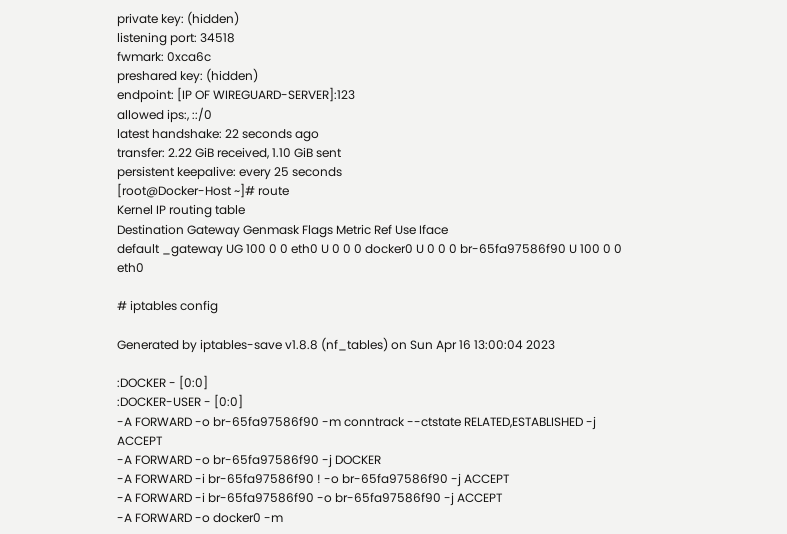private key: (hidden)
listening port: 34518
fwmark: 0xca6c
preshared key: (hidden)
endpoint: [IP OF WIREGUARD-SERVER]:123
allowed ips:, ::/0
latest handshake: 22 seconds ago
transfer: 2.22 GiB received, 1.10 GiB sent
persistent keepalive: every 25 seconds
[root@Docker-Host ~]# route
Kernel IP routing table
Destination Gateway Genmask Flags Metric Ref Use Iface
default _gateway UG 100 0 0 eth0 U 0 0 0 docker0 U 0 0 0 br-65fa97586f90 U 100 0 0 eth0

# iptables config

Generated by iptables-save v1.8.8 (nf_tables) on Sun Apr 16 13:00:04 2023

:DOCKER - [0:0]
:DOCKER-USER - [0:0]
-A FORWARD -o br-65fa97586f90 -m conntrack --ctstate RELATED,ESTABLISHED -j ACCEPT
-A FORWARD -o br-65fa97586f90 -j DOCKER
-A FORWARD -i br-65fa97586f90 ! -o br-65fa97586f90 -j ACCEPT
-A FORWARD -i br-65fa97586f90 -o br-65fa97586f90 -j ACCEPT
-A FORWARD -o docker0 -m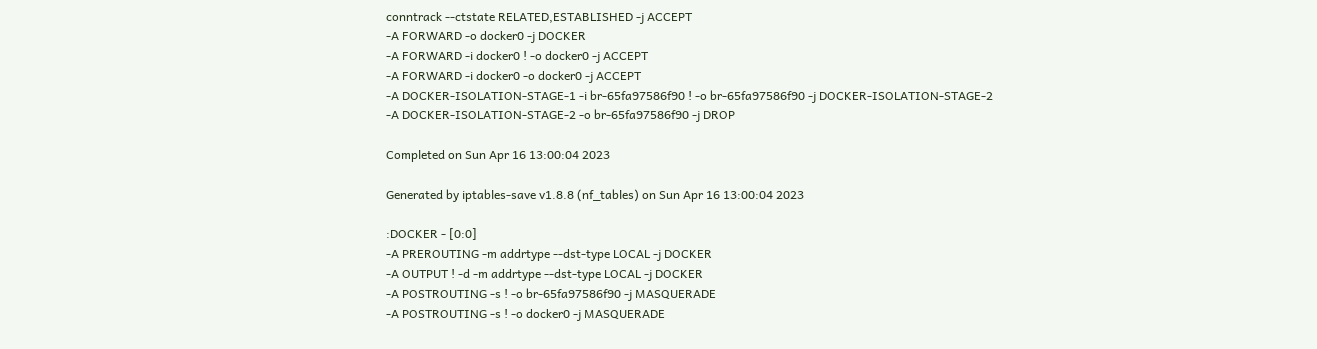conntrack --ctstate RELATED,ESTABLISHED -j ACCEPT
-A FORWARD -o docker0 -j DOCKER
-A FORWARD -i docker0 ! -o docker0 -j ACCEPT
-A FORWARD -i docker0 -o docker0 -j ACCEPT
-A DOCKER-ISOLATION-STAGE-1 -i br-65fa97586f90 ! -o br-65fa97586f90 -j DOCKER-ISOLATION-STAGE-2
-A DOCKER-ISOLATION-STAGE-2 -o br-65fa97586f90 -j DROP

Completed on Sun Apr 16 13:00:04 2023

Generated by iptables-save v1.8.8 (nf_tables) on Sun Apr 16 13:00:04 2023

:DOCKER - [0:0]
-A PREROUTING -m addrtype --dst-type LOCAL -j DOCKER
-A OUTPUT ! -d -m addrtype --dst-type LOCAL -j DOCKER
-A POSTROUTING -s ! -o br-65fa97586f90 -j MASQUERADE
-A POSTROUTING -s ! -o docker0 -j MASQUERADE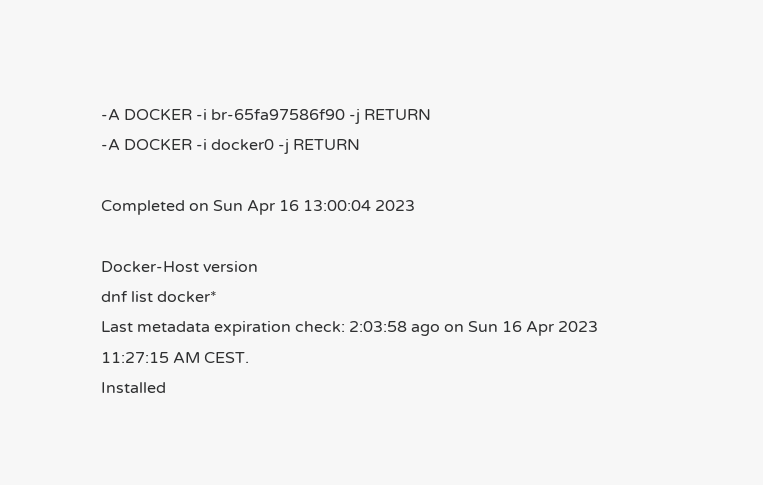-A DOCKER -i br-65fa97586f90 -j RETURN
-A DOCKER -i docker0 -j RETURN

Completed on Sun Apr 16 13:00:04 2023

Docker-Host version
dnf list docker*
Last metadata expiration check: 2:03:58 ago on Sun 16 Apr 2023 11:27:15 AM CEST.
Installed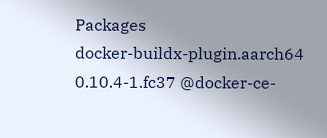Packages
docker-buildx-plugin.aarch64 0.10.4-1.fc37 @docker-ce-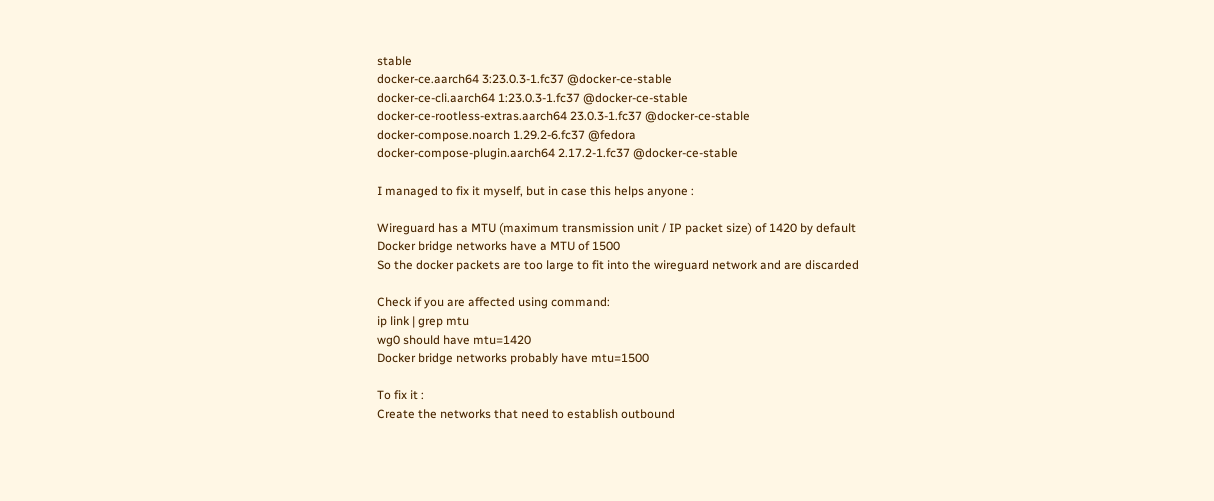stable
docker-ce.aarch64 3:23.0.3-1.fc37 @docker-ce-stable
docker-ce-cli.aarch64 1:23.0.3-1.fc37 @docker-ce-stable
docker-ce-rootless-extras.aarch64 23.0.3-1.fc37 @docker-ce-stable
docker-compose.noarch 1.29.2-6.fc37 @fedora
docker-compose-plugin.aarch64 2.17.2-1.fc37 @docker-ce-stable

I managed to fix it myself, but in case this helps anyone :

Wireguard has a MTU (maximum transmission unit / IP packet size) of 1420 by default
Docker bridge networks have a MTU of 1500
So the docker packets are too large to fit into the wireguard network and are discarded

Check if you are affected using command:
ip link | grep mtu
wg0 should have mtu=1420
Docker bridge networks probably have mtu=1500

To fix it :
Create the networks that need to establish outbound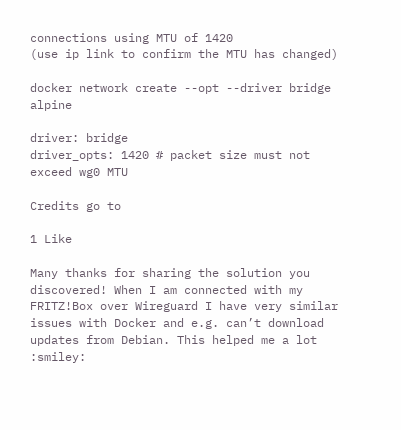connections using MTU of 1420
(use ip link to confirm the MTU has changed)

docker network create --opt --driver bridge alpine

driver: bridge
driver_opts: 1420 # packet size must not exceed wg0 MTU

Credits go to

1 Like

Many thanks for sharing the solution you discovered! When I am connected with my FRITZ!Box over Wireguard I have very similar issues with Docker and e.g. can’t download updates from Debian. This helped me a lot :smiley: